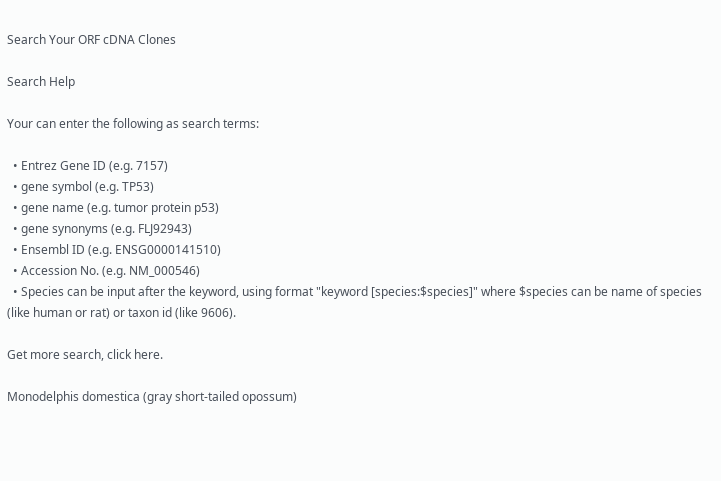Search Your ORF cDNA Clones

Search Help

Your can enter the following as search terms:

  • Entrez Gene ID (e.g. 7157)
  • gene symbol (e.g. TP53)
  • gene name (e.g. tumor protein p53)
  • gene synonyms (e.g. FLJ92943)
  • Ensembl ID (e.g. ENSG0000141510)
  • Accession No. (e.g. NM_000546)
  • Species can be input after the keyword, using format "keyword [species:$species]" where $species can be name of species (like human or rat) or taxon id (like 9606).

Get more search, click here.

Monodelphis domestica (gray short-tailed opossum)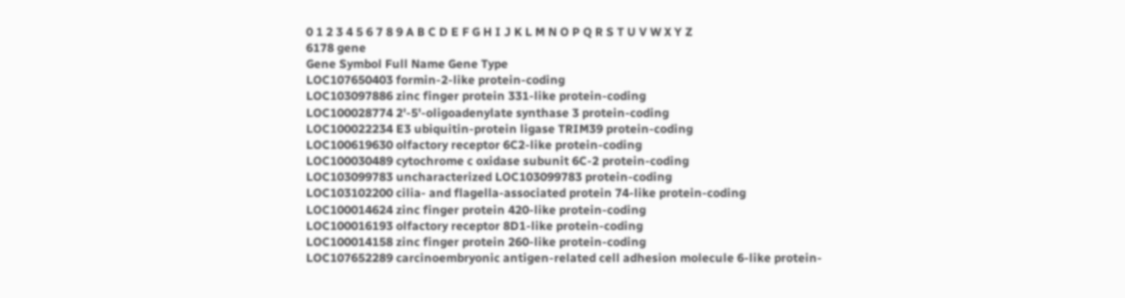0 1 2 3 4 5 6 7 8 9 A B C D E F G H I J K L M N O P Q R S T U V W X Y Z
6178 gene
Gene Symbol Full Name Gene Type
LOC107650403 formin-2-like protein-coding
LOC103097886 zinc finger protein 331-like protein-coding
LOC100028774 2'-5'-oligoadenylate synthase 3 protein-coding
LOC100022234 E3 ubiquitin-protein ligase TRIM39 protein-coding
LOC100619630 olfactory receptor 6C2-like protein-coding
LOC100030489 cytochrome c oxidase subunit 6C-2 protein-coding
LOC103099783 uncharacterized LOC103099783 protein-coding
LOC103102200 cilia- and flagella-associated protein 74-like protein-coding
LOC100014624 zinc finger protein 420-like protein-coding
LOC100016193 olfactory receptor 8D1-like protein-coding
LOC100014158 zinc finger protein 260-like protein-coding
LOC107652289 carcinoembryonic antigen-related cell adhesion molecule 6-like protein-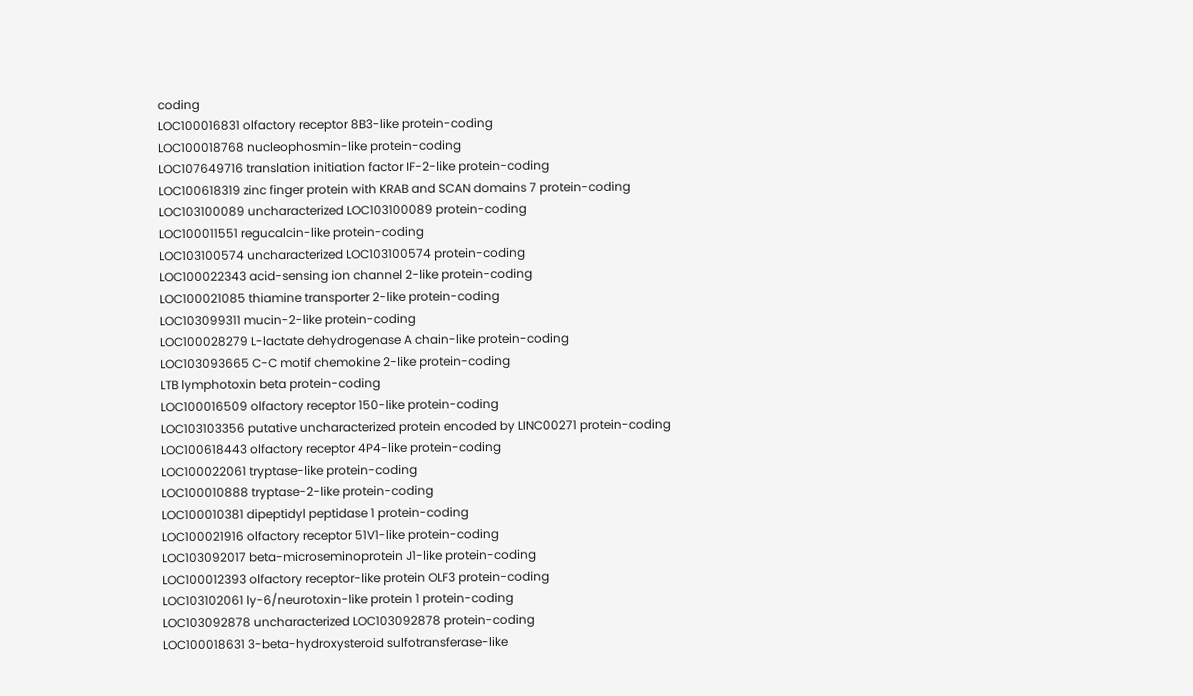coding
LOC100016831 olfactory receptor 8B3-like protein-coding
LOC100018768 nucleophosmin-like protein-coding
LOC107649716 translation initiation factor IF-2-like protein-coding
LOC100618319 zinc finger protein with KRAB and SCAN domains 7 protein-coding
LOC103100089 uncharacterized LOC103100089 protein-coding
LOC100011551 regucalcin-like protein-coding
LOC103100574 uncharacterized LOC103100574 protein-coding
LOC100022343 acid-sensing ion channel 2-like protein-coding
LOC100021085 thiamine transporter 2-like protein-coding
LOC103099311 mucin-2-like protein-coding
LOC100028279 L-lactate dehydrogenase A chain-like protein-coding
LOC103093665 C-C motif chemokine 2-like protein-coding
LTB lymphotoxin beta protein-coding
LOC100016509 olfactory receptor 150-like protein-coding
LOC103103356 putative uncharacterized protein encoded by LINC00271 protein-coding
LOC100618443 olfactory receptor 4P4-like protein-coding
LOC100022061 tryptase-like protein-coding
LOC100010888 tryptase-2-like protein-coding
LOC100010381 dipeptidyl peptidase 1 protein-coding
LOC100021916 olfactory receptor 51V1-like protein-coding
LOC103092017 beta-microseminoprotein J1-like protein-coding
LOC100012393 olfactory receptor-like protein OLF3 protein-coding
LOC103102061 ly-6/neurotoxin-like protein 1 protein-coding
LOC103092878 uncharacterized LOC103092878 protein-coding
LOC100018631 3-beta-hydroxysteroid sulfotransferase-like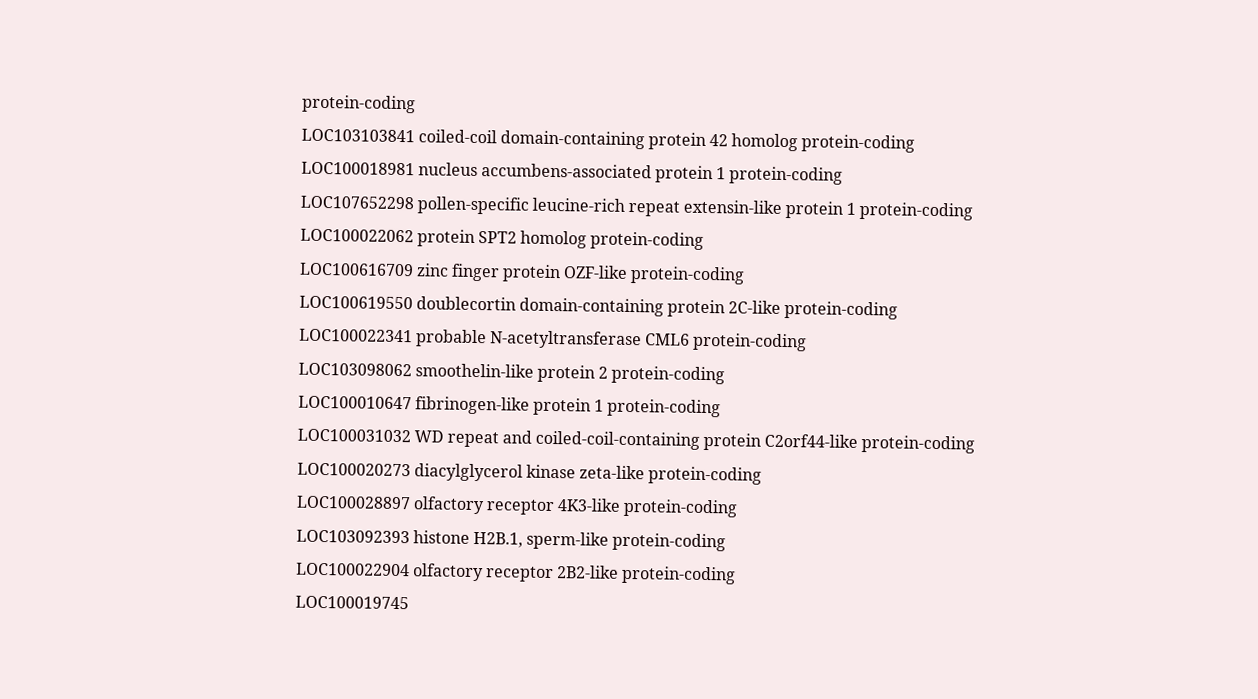protein-coding
LOC103103841 coiled-coil domain-containing protein 42 homolog protein-coding
LOC100018981 nucleus accumbens-associated protein 1 protein-coding
LOC107652298 pollen-specific leucine-rich repeat extensin-like protein 1 protein-coding
LOC100022062 protein SPT2 homolog protein-coding
LOC100616709 zinc finger protein OZF-like protein-coding
LOC100619550 doublecortin domain-containing protein 2C-like protein-coding
LOC100022341 probable N-acetyltransferase CML6 protein-coding
LOC103098062 smoothelin-like protein 2 protein-coding
LOC100010647 fibrinogen-like protein 1 protein-coding
LOC100031032 WD repeat and coiled-coil-containing protein C2orf44-like protein-coding
LOC100020273 diacylglycerol kinase zeta-like protein-coding
LOC100028897 olfactory receptor 4K3-like protein-coding
LOC103092393 histone H2B.1, sperm-like protein-coding
LOC100022904 olfactory receptor 2B2-like protein-coding
LOC100019745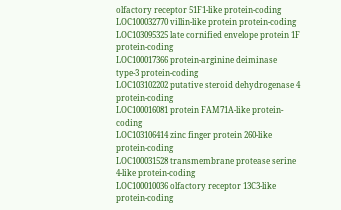olfactory receptor 51F1-like protein-coding
LOC100032770 villin-like protein protein-coding
LOC103095325 late cornified envelope protein 1F protein-coding
LOC100017366 protein-arginine deiminase type-3 protein-coding
LOC103102202 putative steroid dehydrogenase 4 protein-coding
LOC100016081 protein FAM71A-like protein-coding
LOC103106414 zinc finger protein 260-like protein-coding
LOC100031528 transmembrane protease serine 4-like protein-coding
LOC100010036 olfactory receptor 13C3-like protein-coding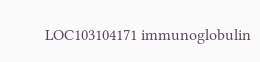LOC103104171 immunoglobulin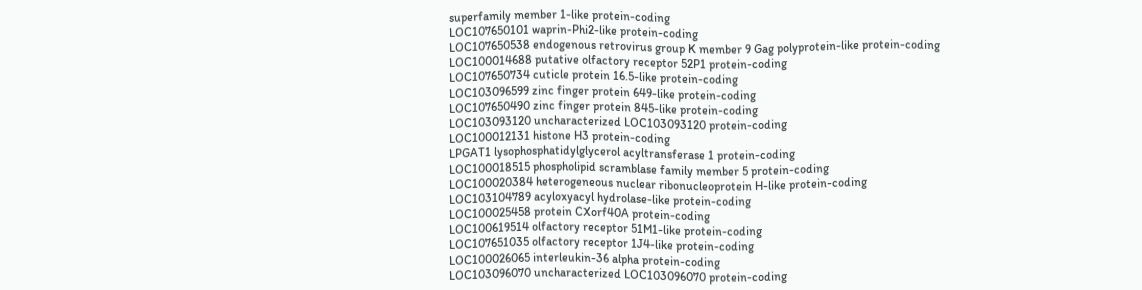superfamily member 1-like protein-coding
LOC107650101 waprin-Phi2-like protein-coding
LOC107650538 endogenous retrovirus group K member 9 Gag polyprotein-like protein-coding
LOC100014688 putative olfactory receptor 52P1 protein-coding
LOC107650734 cuticle protein 16.5-like protein-coding
LOC103096599 zinc finger protein 649-like protein-coding
LOC107650490 zinc finger protein 845-like protein-coding
LOC103093120 uncharacterized LOC103093120 protein-coding
LOC100012131 histone H3 protein-coding
LPGAT1 lysophosphatidylglycerol acyltransferase 1 protein-coding
LOC100018515 phospholipid scramblase family member 5 protein-coding
LOC100020384 heterogeneous nuclear ribonucleoprotein H-like protein-coding
LOC103104789 acyloxyacyl hydrolase-like protein-coding
LOC100025458 protein CXorf40A protein-coding
LOC100619514 olfactory receptor 51M1-like protein-coding
LOC107651035 olfactory receptor 1J4-like protein-coding
LOC100026065 interleukin-36 alpha protein-coding
LOC103096070 uncharacterized LOC103096070 protein-coding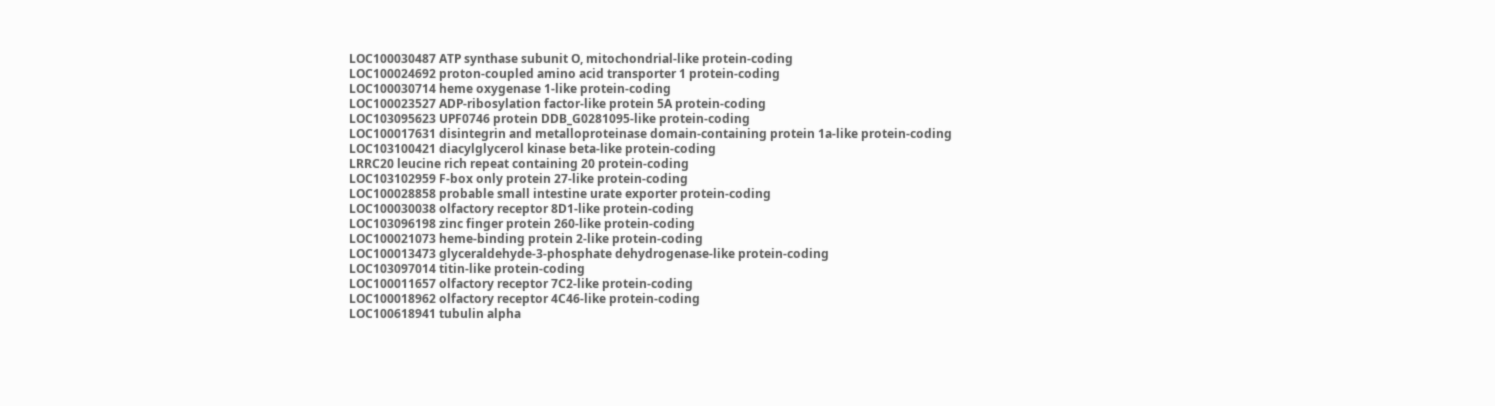LOC100030487 ATP synthase subunit O, mitochondrial-like protein-coding
LOC100024692 proton-coupled amino acid transporter 1 protein-coding
LOC100030714 heme oxygenase 1-like protein-coding
LOC100023527 ADP-ribosylation factor-like protein 5A protein-coding
LOC103095623 UPF0746 protein DDB_G0281095-like protein-coding
LOC100017631 disintegrin and metalloproteinase domain-containing protein 1a-like protein-coding
LOC103100421 diacylglycerol kinase beta-like protein-coding
LRRC20 leucine rich repeat containing 20 protein-coding
LOC103102959 F-box only protein 27-like protein-coding
LOC100028858 probable small intestine urate exporter protein-coding
LOC100030038 olfactory receptor 8D1-like protein-coding
LOC103096198 zinc finger protein 260-like protein-coding
LOC100021073 heme-binding protein 2-like protein-coding
LOC100013473 glyceraldehyde-3-phosphate dehydrogenase-like protein-coding
LOC103097014 titin-like protein-coding
LOC100011657 olfactory receptor 7C2-like protein-coding
LOC100018962 olfactory receptor 4C46-like protein-coding
LOC100618941 tubulin alpha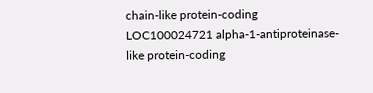chain-like protein-coding
LOC100024721 alpha-1-antiproteinase-like protein-coding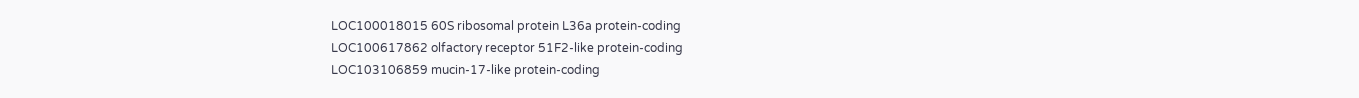LOC100018015 60S ribosomal protein L36a protein-coding
LOC100617862 olfactory receptor 51F2-like protein-coding
LOC103106859 mucin-17-like protein-coding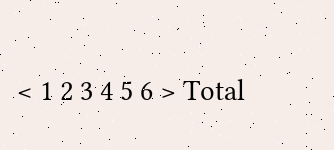< 1 2 3 4 5 6 > Total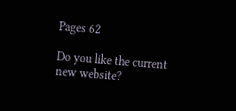Pages 62

Do you like the current new website?